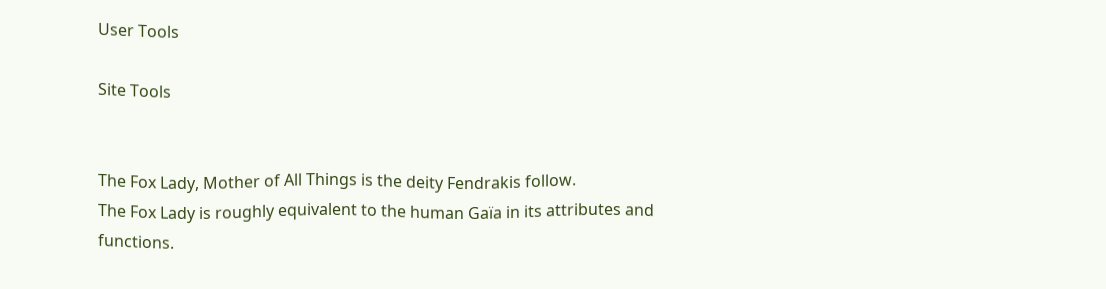User Tools

Site Tools


The Fox Lady, Mother of All Things is the deity Fendrakis follow.
The Fox Lady is roughly equivalent to the human Gaïa in its attributes and functions.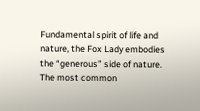Fundamental spirit of life and nature, the Fox Lady embodies the “generous” side of nature.
The most common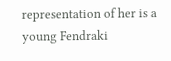representation of her is a young Fendraki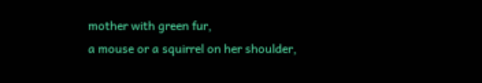mother with green fur,
a mouse or a squirrel on her shoulder,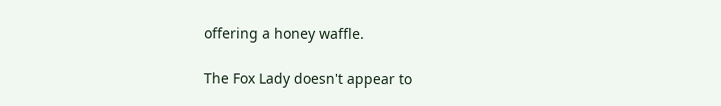offering a honey waffle.

The Fox Lady doesn't appear to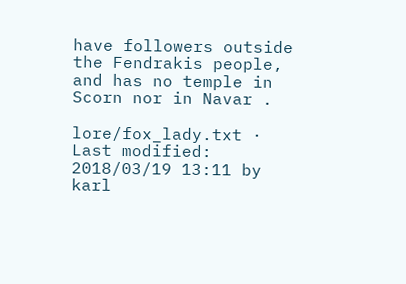have followers outside the Fendrakis people, and has no temple in Scorn nor in Navar .

lore/fox_lady.txt · Last modified: 2018/03/19 13:11 by karl